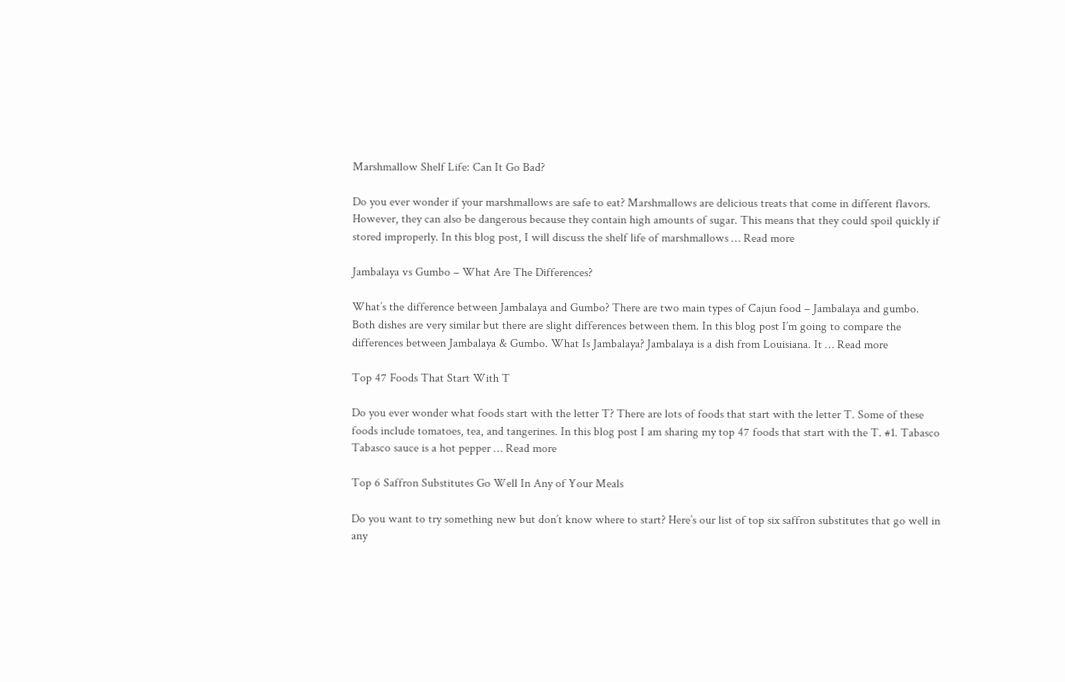Marshmallow Shelf Life: Can It Go Bad?

Do you ever wonder if your marshmallows are safe to eat? Marshmallows are delicious treats that come in different flavors. However, they can also be dangerous because they contain high amounts of sugar. This means that they could spoil quickly if stored improperly. In this blog post, I will discuss the shelf life of marshmallows … Read more

Jambalaya vs Gumbo – What Are The Differences?

What’s the difference between Jambalaya and Gumbo? There are two main types of Cajun food – Jambalaya and gumbo. Both dishes are very similar but there are slight differences between them. In this blog post I’m going to compare the differences between Jambalaya & Gumbo. What Is Jambalaya? Jambalaya is a dish from Louisiana. It … Read more

Top 47 Foods That Start With T

Do you ever wonder what foods start with the letter T? There are lots of foods that start with the letter T. Some of these foods include tomatoes, tea, and tangerines. In this blog post I am sharing my top 47 foods that start with the T. #1. Tabasco Tabasco sauce is a hot pepper … Read more

Top 6 Saffron Substitutes Go Well In Any of Your Meals

Do you want to try something new but don’t know where to start? Here’s our list of top six saffron substitutes that go well in any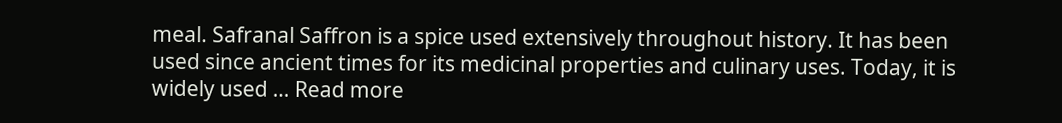meal. Safranal Saffron is a spice used extensively throughout history. It has been used since ancient times for its medicinal properties and culinary uses. Today, it is widely used … Read more